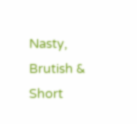Nasty, Brutish & Short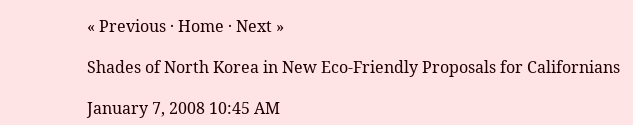« Previous · Home · Next »

Shades of North Korea in New Eco-Friendly Proposals for Californians

January 7, 2008 10:45 AM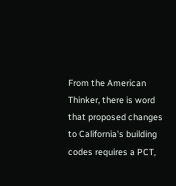From the American Thinker, there is word that proposed changes to California's building codes requires a PCT,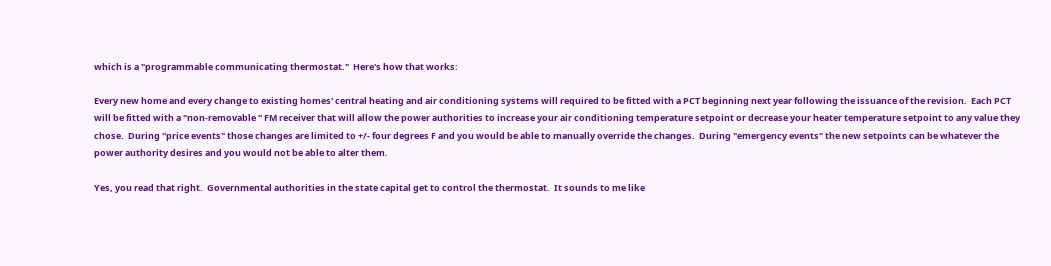which is a "programmable communicating thermostat."  Here's how that works:

Every new home and every change to existing homes' central heating and air conditioning systems will required to be fitted with a PCT beginning next year following the issuance of the revision.  Each PCT will be fitted with a "non-removable " FM receiver that will allow the power authorities to increase your air conditioning temperature setpoint or decrease your heater temperature setpoint to any value they chose.  During "price events" those changes are limited to +/- four degrees F and you would be able to manually override the changes.  During "emergency events" the new setpoints can be whatever the power authority desires and you would not be able to alter them.

Yes, you read that right.  Governmental authorities in the state capital get to control the thermostat.  It sounds to me like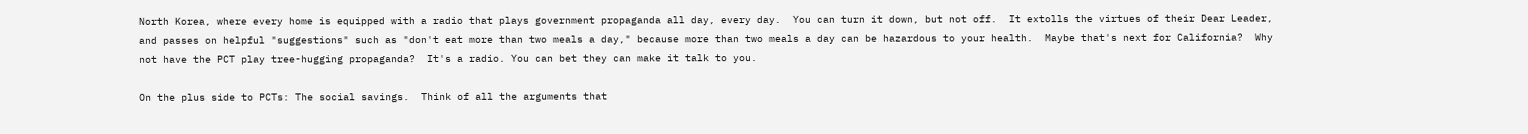North Korea, where every home is equipped with a radio that plays government propaganda all day, every day.  You can turn it down, but not off.  It extolls the virtues of their Dear Leader, and passes on helpful "suggestions" such as "don't eat more than two meals a day," because more than two meals a day can be hazardous to your health.  Maybe that's next for California?  Why not have the PCT play tree-hugging propaganda?  It's a radio. You can bet they can make it talk to you.

On the plus side to PCTs: The social savings.  Think of all the arguments that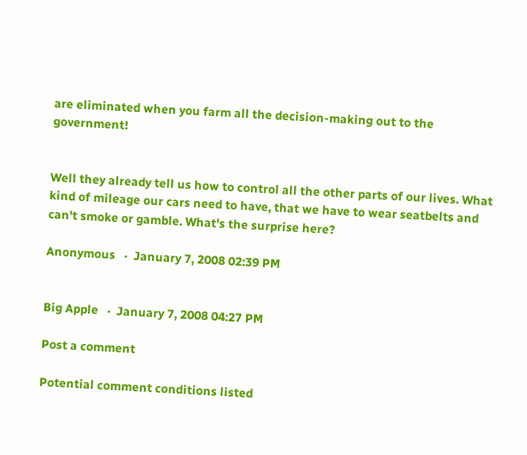are eliminated when you farm all the decision-making out to the government!


Well they already tell us how to control all the other parts of our lives. What kind of mileage our cars need to have, that we have to wear seatbelts and can't smoke or gamble. What's the surprise here?

Anonymous   ·  January 7, 2008 02:39 PM


Big Apple   ·  January 7, 2008 04:27 PM

Post a comment

Potential comment conditions listed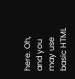here. Oh, and you may use basic HTML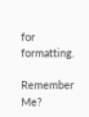for formatting.

Remember Me?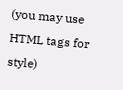(you may use HTML tags for style)